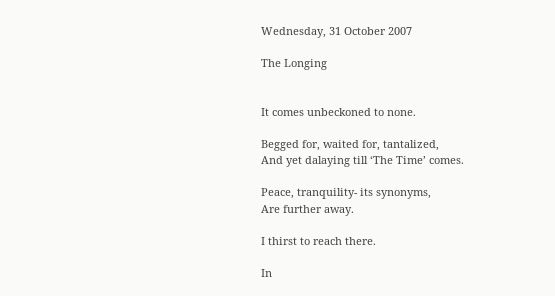Wednesday, 31 October 2007

The Longing


It comes unbeckoned to none.

Begged for, waited for, tantalized,
And yet dalaying till ‘The Time’ comes.

Peace, tranquility- its synonyms,
Are further away.

I thirst to reach there.

In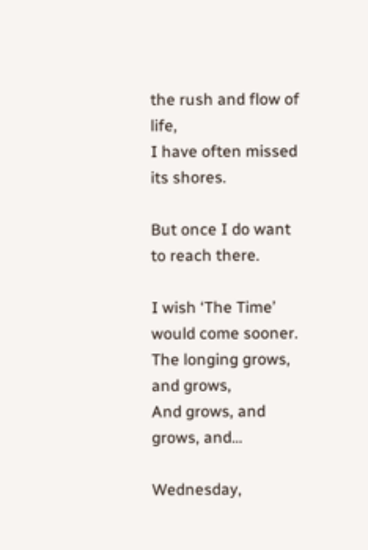the rush and flow of life,
I have often missed its shores.

But once I do want to reach there.

I wish ‘The Time’ would come sooner.
The longing grows, and grows,
And grows, and grows, and…

Wednesday,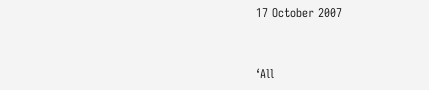17 October 2007


‘All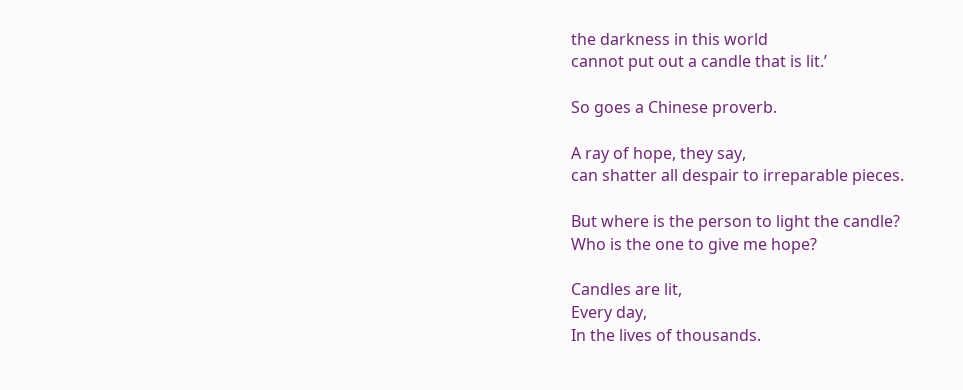the darkness in this world
cannot put out a candle that is lit.’

So goes a Chinese proverb.

A ray of hope, they say,
can shatter all despair to irreparable pieces.

But where is the person to light the candle?
Who is the one to give me hope?

Candles are lit,
Every day,
In the lives of thousands.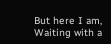But here I am,
Waiting with a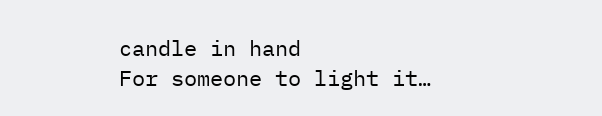candle in hand
For someone to light it…